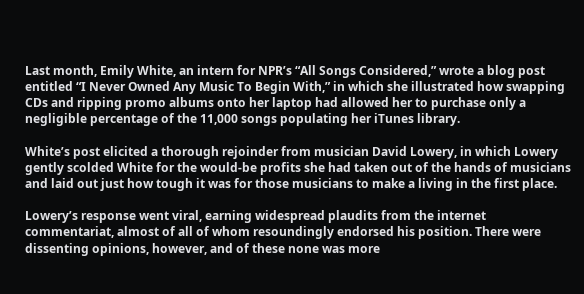Last month, Emily White, an intern for NPR’s “All Songs Considered,” wrote a blog post entitled “I Never Owned Any Music To Begin With,” in which she illustrated how swapping CDs and ripping promo albums onto her laptop had allowed her to purchase only a negligible percentage of the 11,000 songs populating her iTunes library.

White’s post elicited a thorough rejoinder from musician David Lowery, in which Lowery gently scolded White for the would-be profits she had taken out of the hands of musicians and laid out just how tough it was for those musicians to make a living in the first place.

Lowery’s response went viral, earning widespread plaudits from the internet commentariat, almost of all of whom resoundingly endorsed his position. There were dissenting opinions, however, and of these none was more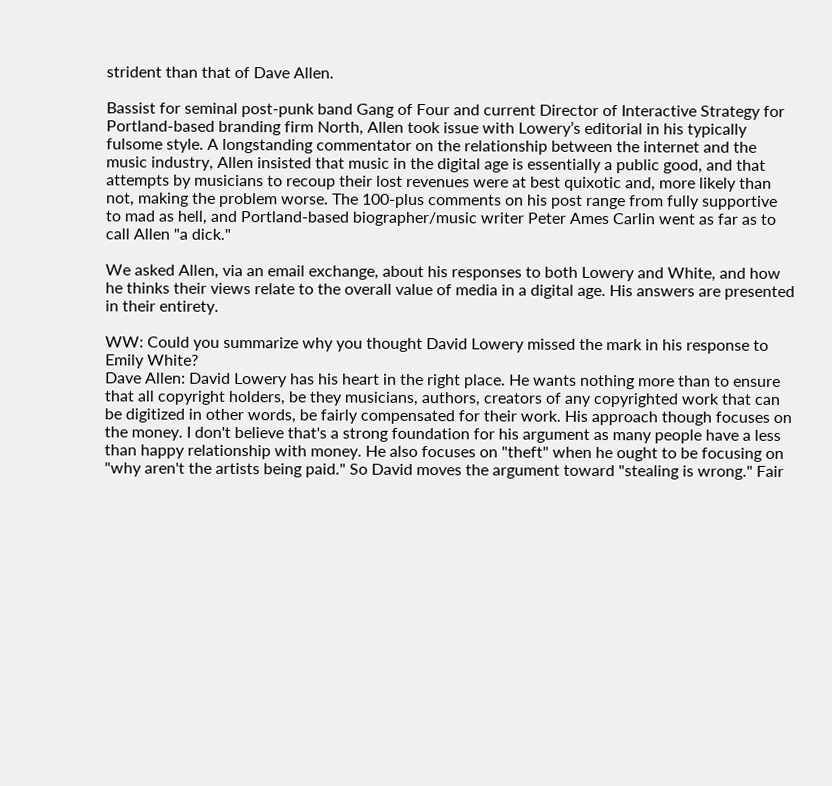strident than that of Dave Allen.

Bassist for seminal post-punk band Gang of Four and current Director of Interactive Strategy for Portland-based branding firm North, Allen took issue with Lowery’s editorial in his typically fulsome style. A longstanding commentator on the relationship between the internet and the music industry, Allen insisted that music in the digital age is essentially a public good, and that attempts by musicians to recoup their lost revenues were at best quixotic and, more likely than not, making the problem worse. The 100-plus comments on his post range from fully supportive to mad as hell, and Portland-based biographer/music writer Peter Ames Carlin went as far as to call Allen "a dick."

We asked Allen, via an email exchange, about his responses to both Lowery and White, and how he thinks their views relate to the overall value of media in a digital age. His answers are presented in their entirety.

WW: Could you summarize why you thought David Lowery missed the mark in his response to Emily White?
Dave Allen: David Lowery has his heart in the right place. He wants nothing more than to ensure that all copyright holders, be they musicians, authors, creators of any copyrighted work that can be digitized in other words, be fairly compensated for their work. His approach though focuses on the money. I don't believe that's a strong foundation for his argument as many people have a less than happy relationship with money. He also focuses on "theft" when he ought to be focusing on "why aren't the artists being paid." So David moves the argument toward "stealing is wrong." Fair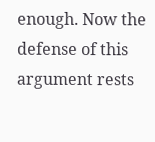enough. Now the defense of this argument rests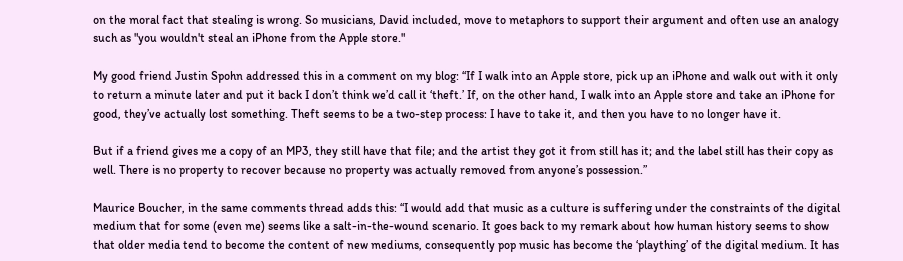on the moral fact that stealing is wrong. So musicians, David included, move to metaphors to support their argument and often use an analogy such as "you wouldn't steal an iPhone from the Apple store."

My good friend Justin Spohn addressed this in a comment on my blog: “If I walk into an Apple store, pick up an iPhone and walk out with it only to return a minute later and put it back I don’t think we’d call it ‘theft.’ If, on the other hand, I walk into an Apple store and take an iPhone for good, they’ve actually lost something. Theft seems to be a two-step process: I have to take it, and then you have to no longer have it.

But if a friend gives me a copy of an MP3, they still have that file; and the artist they got it from still has it; and the label still has their copy as well. There is no property to recover because no property was actually removed from anyone’s possession.”

Maurice Boucher, in the same comments thread adds this: “I would add that music as a culture is suffering under the constraints of the digital medium that for some (even me) seems like a salt-in-the-wound scenario. It goes back to my remark about how human history seems to show that older media tend to become the content of new mediums, consequently pop music has become the ‘plaything’ of the digital medium. It has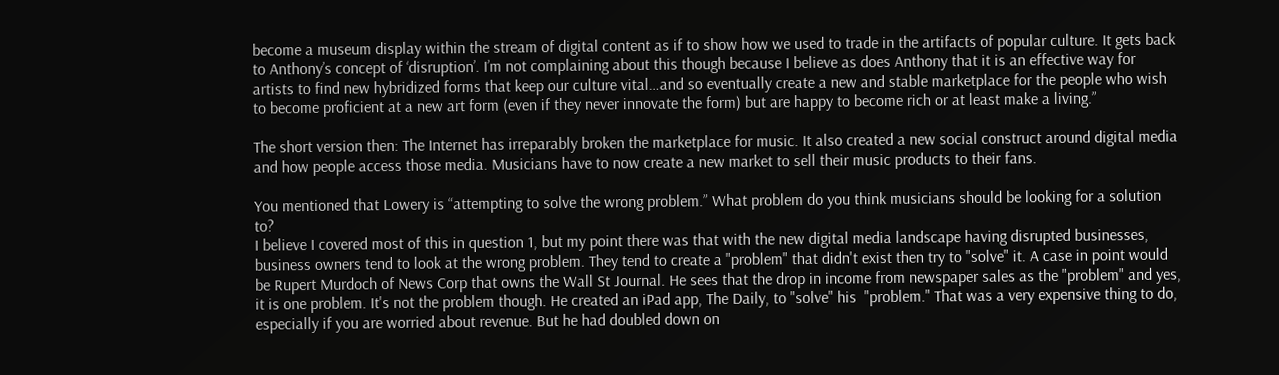become a museum display within the stream of digital content as if to show how we used to trade in the artifacts of popular culture. It gets back to Anthony’s concept of ‘disruption’. I’m not complaining about this though because I believe as does Anthony that it is an effective way for artists to find new hybridized forms that keep our culture vital…and so eventually create a new and stable marketplace for the people who wish to become proficient at a new art form (even if they never innovate the form) but are happy to become rich or at least make a living.”

The short version then: The Internet has irreparably broken the marketplace for music. It also created a new social construct around digital media and how people access those media. Musicians have to now create a new market to sell their music products to their fans.

You mentioned that Lowery is “attempting to solve the wrong problem.” What problem do you think musicians should be looking for a solution to?
I believe I covered most of this in question 1, but my point there was that with the new digital media landscape having disrupted businesses, business owners tend to look at the wrong problem. They tend to create a "problem" that didn't exist then try to "solve" it. A case in point would be Rupert Murdoch of News Corp that owns the Wall St Journal. He sees that the drop in income from newspaper sales as the "problem" and yes, it is one problem. It's not the problem though. He created an iPad app, The Daily, to "solve" his  "problem." That was a very expensive thing to do, especially if you are worried about revenue. But he had doubled down on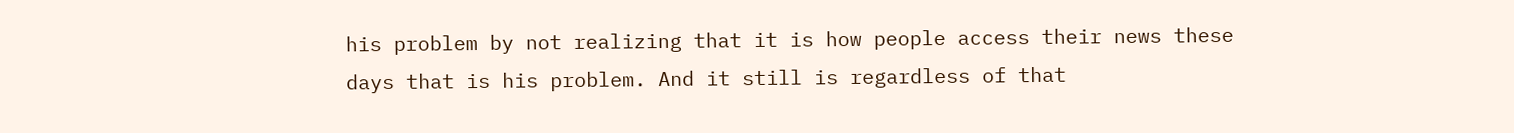his problem by not realizing that it is how people access their news these days that is his problem. And it still is regardless of that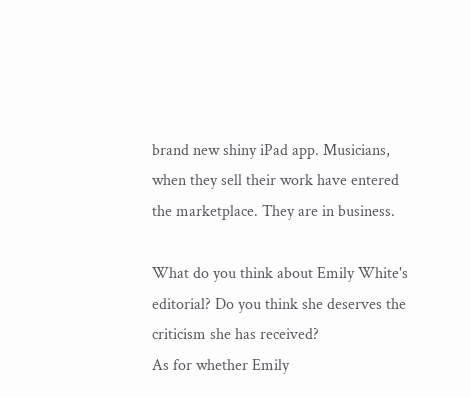brand new shiny iPad app. Musicians, when they sell their work have entered the marketplace. They are in business.

What do you think about Emily White's editorial? Do you think she deserves the criticism she has received?
As for whether Emily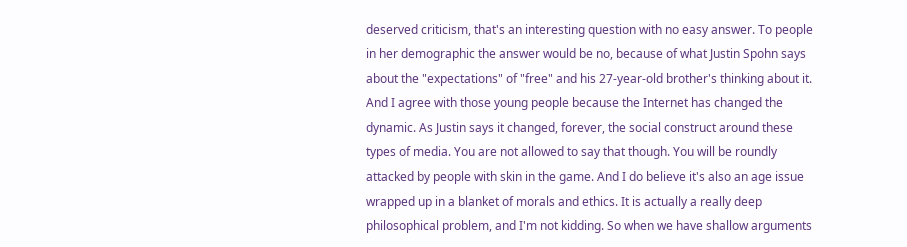deserved criticism, that's an interesting question with no easy answer. To people in her demographic the answer would be no, because of what Justin Spohn says about the "expectations" of "free" and his 27-year-old brother's thinking about it. And I agree with those young people because the Internet has changed the dynamic. As Justin says it changed, forever, the social construct around these types of media. You are not allowed to say that though. You will be roundly attacked by people with skin in the game. And I do believe it's also an age issue wrapped up in a blanket of morals and ethics. It is actually a really deep philosophical problem, and I'm not kidding. So when we have shallow arguments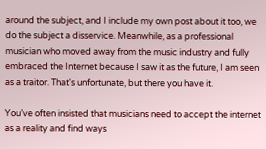around the subject, and I include my own post about it too, we do the subject a disservice. Meanwhile, as a professional musician who moved away from the music industry and fully embraced the Internet because I saw it as the future, I am seen as a traitor. That's unfortunate, but there you have it.

You’ve often insisted that musicians need to accept the internet as a reality and find ways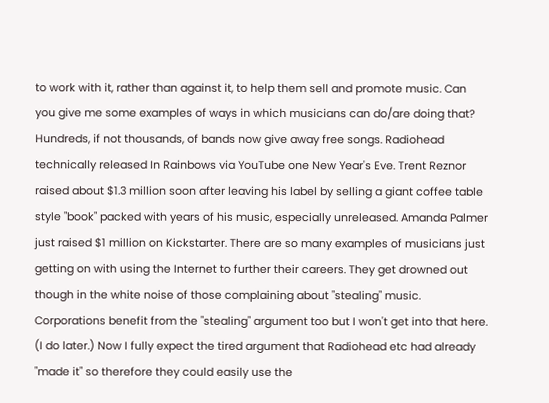to work with it, rather than against it, to help them sell and promote music. Can you give me some examples of ways in which musicians can do/are doing that?
Hundreds, if not thousands, of bands now give away free songs. Radiohead technically released In Rainbows via YouTube one New Year's Eve. Trent Reznor raised about $1.3 million soon after leaving his label by selling a giant coffee table style "book" packed with years of his music, especially unreleased. Amanda Palmer just raised $1 million on Kickstarter. There are so many examples of musicians just getting on with using the Internet to further their careers. They get drowned out though in the white noise of those complaining about "stealing" music. Corporations benefit from the "stealing" argument too but I won't get into that here. (I do later.) Now I fully expect the tired argument that Radiohead etc had already "made it" so therefore they could easily use the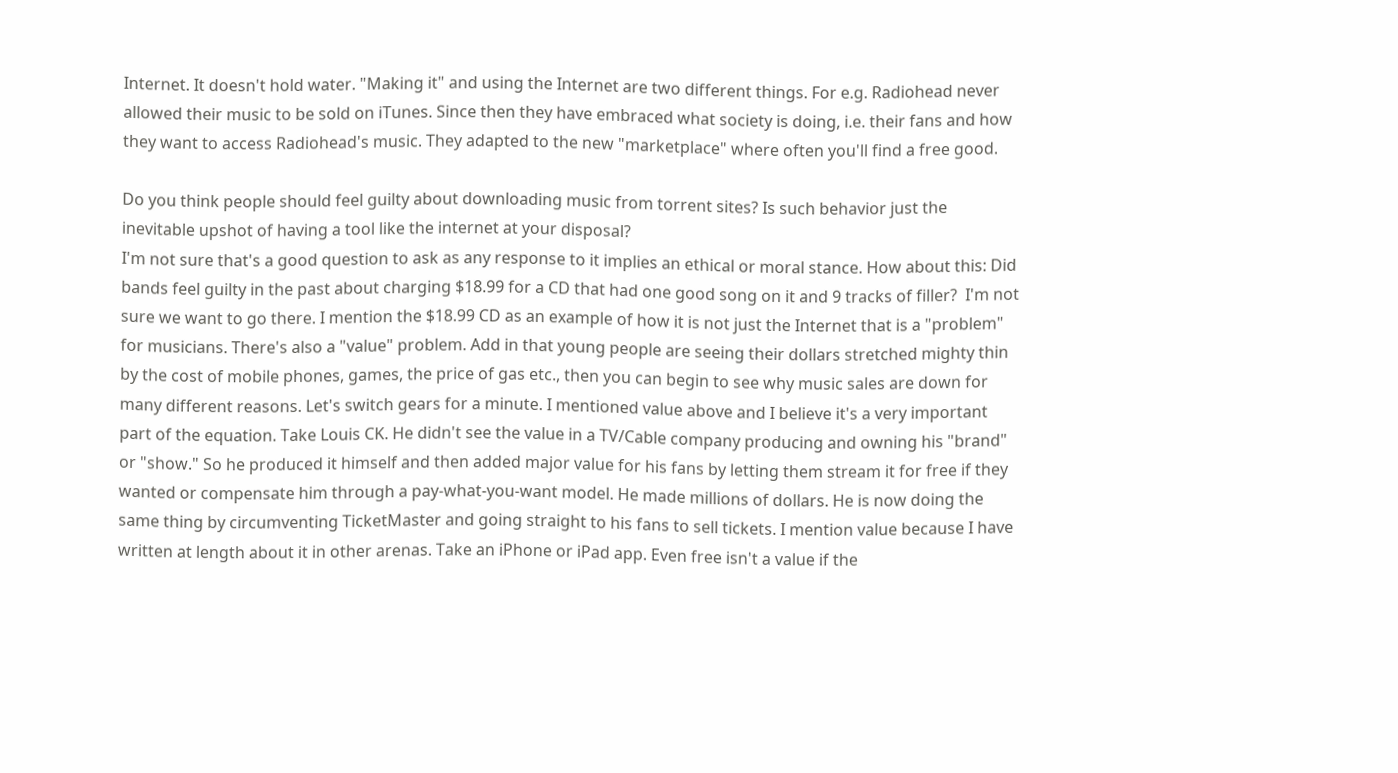Internet. It doesn't hold water. "Making it" and using the Internet are two different things. For e.g. Radiohead never allowed their music to be sold on iTunes. Since then they have embraced what society is doing, i.e. their fans and how they want to access Radiohead's music. They adapted to the new "marketplace" where often you'll find a free good.

Do you think people should feel guilty about downloading music from torrent sites? Is such behavior just the inevitable upshot of having a tool like the internet at your disposal?
I'm not sure that's a good question to ask as any response to it implies an ethical or moral stance. How about this: Did bands feel guilty in the past about charging $18.99 for a CD that had one good song on it and 9 tracks of filler?  I'm not sure we want to go there. I mention the $18.99 CD as an example of how it is not just the Internet that is a "problem" for musicians. There's also a "value" problem. Add in that young people are seeing their dollars stretched mighty thin by the cost of mobile phones, games, the price of gas etc., then you can begin to see why music sales are down for many different reasons. Let's switch gears for a minute. I mentioned value above and I believe it's a very important part of the equation. Take Louis CK. He didn't see the value in a TV/Cable company producing and owning his "brand" or "show." So he produced it himself and then added major value for his fans by letting them stream it for free if they wanted or compensate him through a pay-what-you-want model. He made millions of dollars. He is now doing the same thing by circumventing TicketMaster and going straight to his fans to sell tickets. I mention value because I have written at length about it in other arenas. Take an iPhone or iPad app. Even free isn't a value if the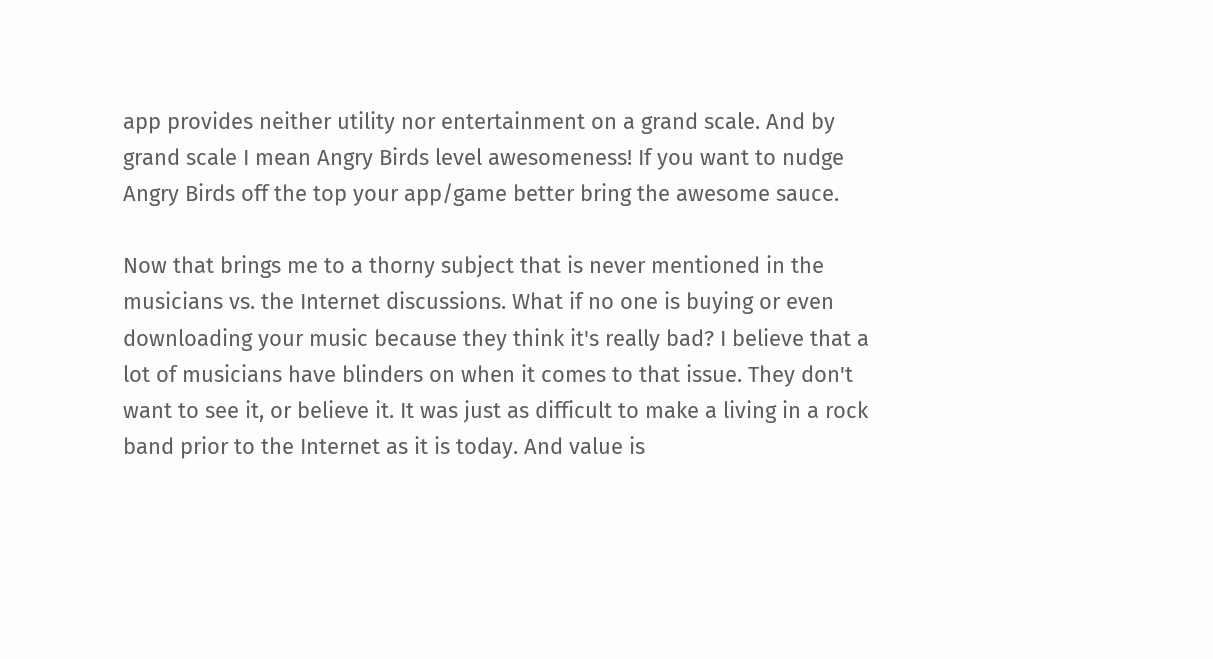app provides neither utility nor entertainment on a grand scale. And by grand scale I mean Angry Birds level awesomeness! If you want to nudge Angry Birds off the top your app/game better bring the awesome sauce.

Now that brings me to a thorny subject that is never mentioned in the musicians vs. the Internet discussions. What if no one is buying or even downloading your music because they think it's really bad? I believe that a lot of musicians have blinders on when it comes to that issue. They don't want to see it, or believe it. It was just as difficult to make a living in a rock band prior to the Internet as it is today. And value is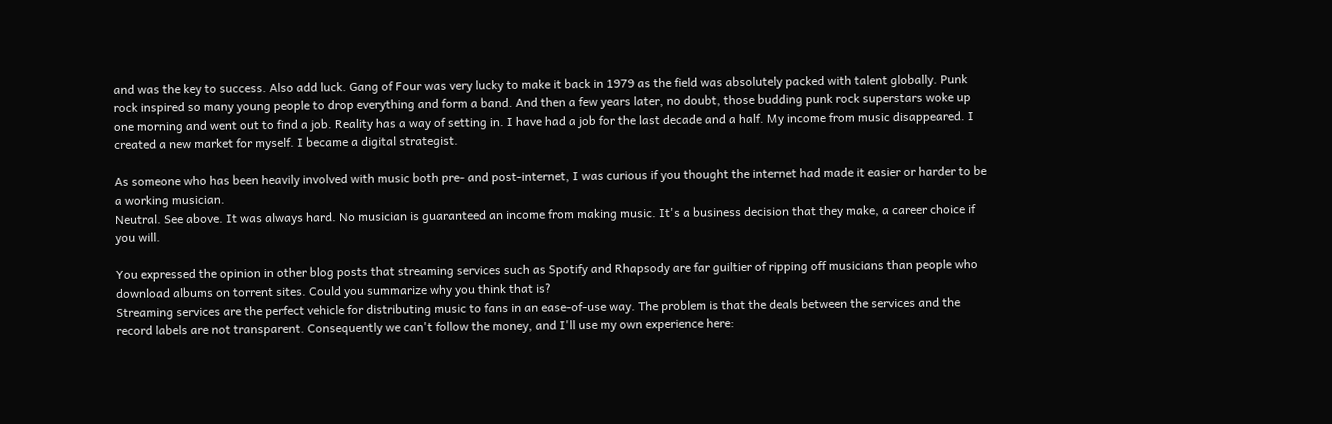and was the key to success. Also add luck. Gang of Four was very lucky to make it back in 1979 as the field was absolutely packed with talent globally. Punk rock inspired so many young people to drop everything and form a band. And then a few years later, no doubt, those budding punk rock superstars woke up one morning and went out to find a job. Reality has a way of setting in. I have had a job for the last decade and a half. My income from music disappeared. I created a new market for myself. I became a digital strategist.

As someone who has been heavily involved with music both pre- and post-internet, I was curious if you thought the internet had made it easier or harder to be a working musician.
Neutral. See above. It was always hard. No musician is guaranteed an income from making music. It's a business decision that they make, a career choice if you will.

You expressed the opinion in other blog posts that streaming services such as Spotify and Rhapsody are far guiltier of ripping off musicians than people who download albums on torrent sites. Could you summarize why you think that is?
Streaming services are the perfect vehicle for distributing music to fans in an ease-of-use way. The problem is that the deals between the services and the record labels are not transparent. Consequently we can't follow the money, and I'll use my own experience here: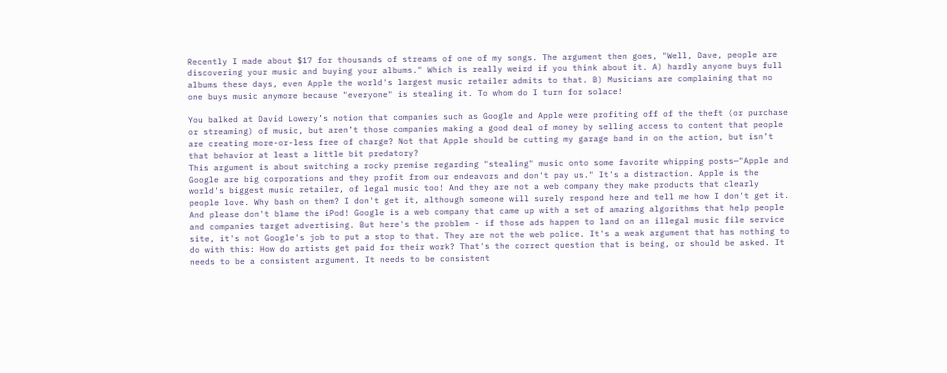Recently I made about $17 for thousands of streams of one of my songs. The argument then goes, "Well, Dave, people are discovering your music and buying your albums." Which is really weird if you think about it. A) hardly anyone buys full albums these days, even Apple the world's largest music retailer admits to that. B) Musicians are complaining that no one buys music anymore because "everyone" is stealing it. To whom do I turn for solace!

You balked at David Lowery’s notion that companies such as Google and Apple were profiting off of the theft (or purchase or streaming) of music, but aren’t those companies making a good deal of money by selling access to content that people are creating more-or-less free of charge? Not that Apple should be cutting my garage band in on the action, but isn’t that behavior at least a little bit predatory?
This argument is about switching a rocky premise regarding "stealing" music onto some favorite whipping posts—"Apple and Google are big corporations and they profit from our endeavors and don't pay us." It's a distraction. Apple is the world's biggest music retailer, of legal music too! And they are not a web company they make products that clearly people love. Why bash on them? I don't get it, although someone will surely respond here and tell me how I don't get it. And please don't blame the iPod! Google is a web company that came up with a set of amazing algorithms that help people and companies target advertising. But here's the problem - if those ads happen to land on an illegal music file service site, it's not Google's job to put a stop to that. They are not the web police. It's a weak argument that has nothing to do with this: How do artists get paid for their work? That's the correct question that is being, or should be asked. It needs to be a consistent argument. It needs to be consistent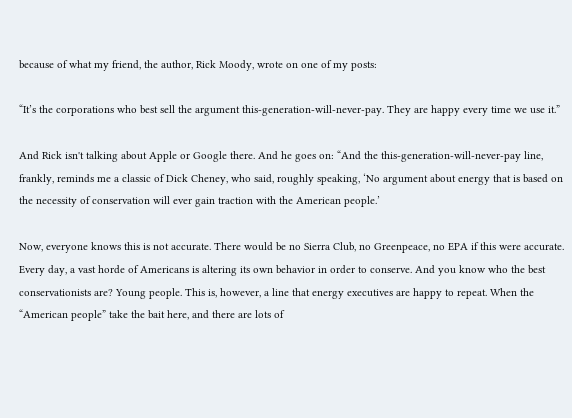because of what my friend, the author, Rick Moody, wrote on one of my posts:

“It’s the corporations who best sell the argument this-generation-will-never-pay. They are happy every time we use it.”

And Rick isn't talking about Apple or Google there. And he goes on: “And the this-generation-will-never-pay line, frankly, reminds me a classic of Dick Cheney, who said, roughly speaking, ‘No argument about energy that is based on the necessity of conservation will ever gain traction with the American people.’

Now, everyone knows this is not accurate. There would be no Sierra Club, no Greenpeace, no EPA if this were accurate. Every day, a vast horde of Americans is altering its own behavior in order to conserve. And you know who the best conservationists are? Young people. This is, however, a line that energy executives are happy to repeat. When the “American people” take the bait here, and there are lots of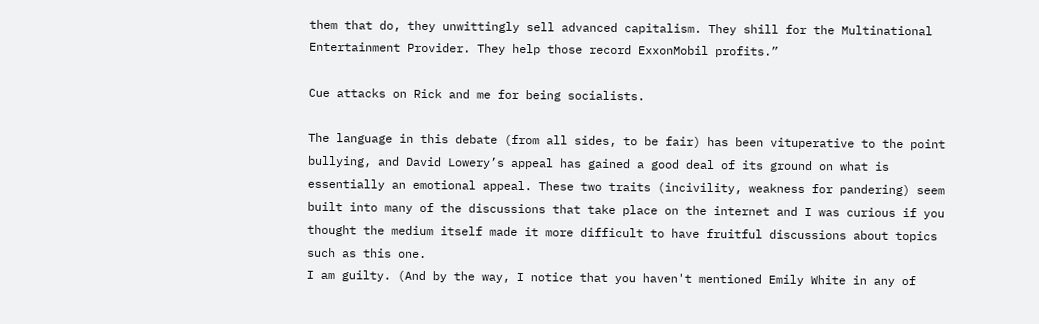them that do, they unwittingly sell advanced capitalism. They shill for the Multinational Entertainment Provider. They help those record ExxonMobil profits.”

Cue attacks on Rick and me for being socialists.

The language in this debate (from all sides, to be fair) has been vituperative to the point bullying, and David Lowery’s appeal has gained a good deal of its ground on what is essentially an emotional appeal. These two traits (incivility, weakness for pandering) seem built into many of the discussions that take place on the internet and I was curious if you thought the medium itself made it more difficult to have fruitful discussions about topics such as this one.
I am guilty. (And by the way, I notice that you haven't mentioned Emily White in any of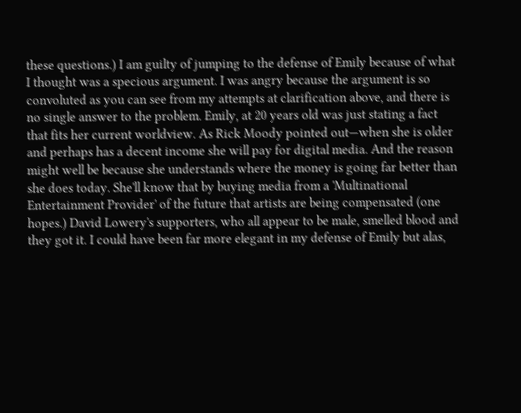these questions.) I am guilty of jumping to the defense of Emily because of what I thought was a specious argument. I was angry because the argument is so convoluted as you can see from my attempts at clarification above, and there is no single answer to the problem. Emily, at 20 years old was just stating a fact that fits her current worldview. As Rick Moody pointed out—when she is older and perhaps has a decent income she will pay for digital media. And the reason might well be because she understands where the money is going far better than she does today. She'll know that by buying media from a 'Multinational Entertainment Provider' of the future that artists are being compensated (one hopes.) David Lowery's supporters, who all appear to be male, smelled blood and they got it. I could have been far more elegant in my defense of Emily but alas,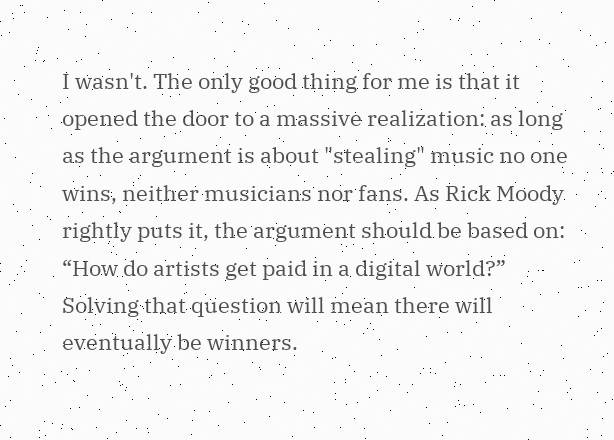I wasn't. The only good thing for me is that it opened the door to a massive realization: as long as the argument is about "stealing" music no one wins, neither musicians nor fans. As Rick Moody rightly puts it, the argument should be based on: “How do artists get paid in a digital world?” Solving that question will mean there will eventually be winners.